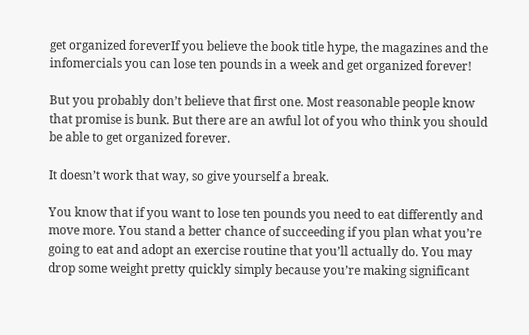get organized foreverIf you believe the book title hype, the magazines and the infomercials you can lose ten pounds in a week and get organized forever!

But you probably don’t believe that first one. Most reasonable people know that promise is bunk. But there are an awful lot of you who think you should be able to get organized forever.

It doesn’t work that way, so give yourself a break.

You know that if you want to lose ten pounds you need to eat differently and move more. You stand a better chance of succeeding if you plan what you’re going to eat and adopt an exercise routine that you’ll actually do. You may drop some weight pretty quickly simply because you’re making significant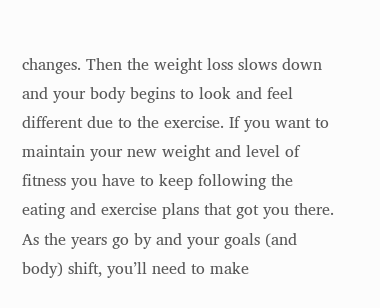changes. Then the weight loss slows down and your body begins to look and feel different due to the exercise. If you want to maintain your new weight and level of fitness you have to keep following the eating and exercise plans that got you there. As the years go by and your goals (and body) shift, you’ll need to make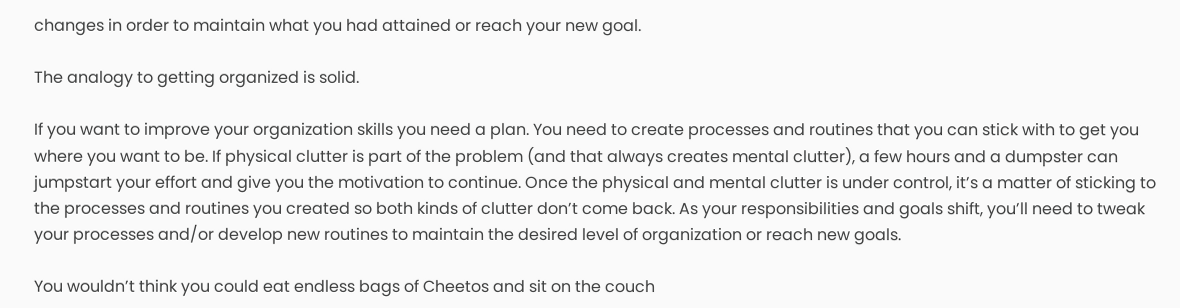changes in order to maintain what you had attained or reach your new goal.

The analogy to getting organized is solid.

If you want to improve your organization skills you need a plan. You need to create processes and routines that you can stick with to get you where you want to be. If physical clutter is part of the problem (and that always creates mental clutter), a few hours and a dumpster can jumpstart your effort and give you the motivation to continue. Once the physical and mental clutter is under control, it’s a matter of sticking to the processes and routines you created so both kinds of clutter don’t come back. As your responsibilities and goals shift, you’ll need to tweak your processes and/or develop new routines to maintain the desired level of organization or reach new goals.

You wouldn’t think you could eat endless bags of Cheetos and sit on the couch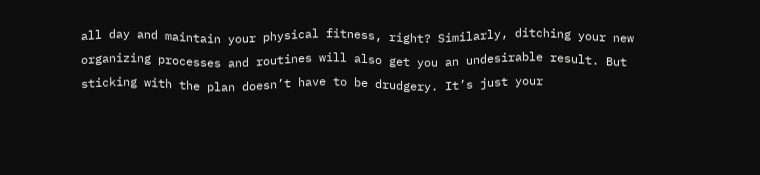all day and maintain your physical fitness, right? Similarly, ditching your new organizing processes and routines will also get you an undesirable result. But sticking with the plan doesn’t have to be drudgery. It’s just your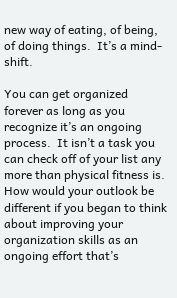new way of eating, of being, of doing things.  It’s a mind-shift.

You can get organized forever as long as you recognize it’s an ongoing process.  It isn’t a task you can check off of your list any more than physical fitness is. How would your outlook be different if you began to think about improving your organization skills as an ongoing effort that’s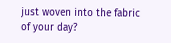just woven into the fabric of your day?